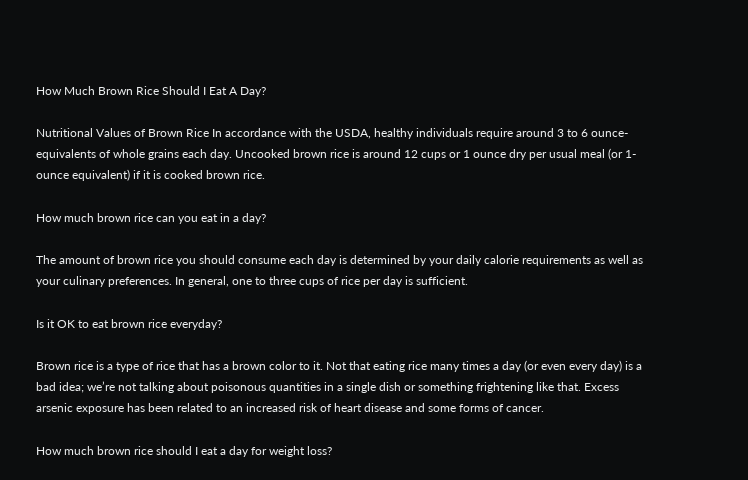How Much Brown Rice Should I Eat A Day?

Nutritional Values of Brown Rice In accordance with the USDA, healthy individuals require around 3 to 6 ounce-equivalents of whole grains each day. Uncooked brown rice is around 12 cups or 1 ounce dry per usual meal (or 1-ounce equivalent) if it is cooked brown rice.

How much brown rice can you eat in a day?

The amount of brown rice you should consume each day is determined by your daily calorie requirements as well as your culinary preferences. In general, one to three cups of rice per day is sufficient.

Is it OK to eat brown rice everyday?

Brown rice is a type of rice that has a brown color to it. Not that eating rice many times a day (or even every day) is a bad idea; we’re not talking about poisonous quantities in a single dish or something frightening like that. Excess arsenic exposure has been related to an increased risk of heart disease and some forms of cancer.

How much brown rice should I eat a day for weight loss?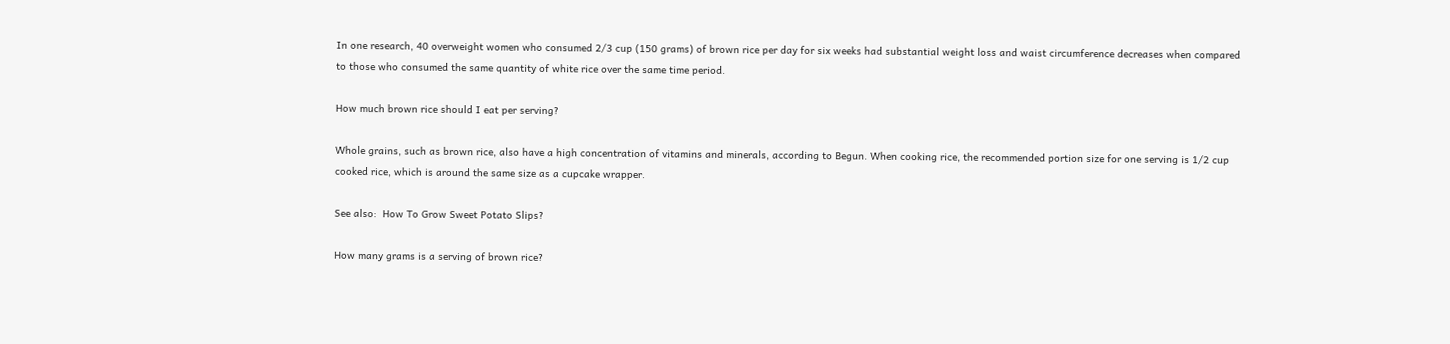In one research, 40 overweight women who consumed 2/3 cup (150 grams) of brown rice per day for six weeks had substantial weight loss and waist circumference decreases when compared to those who consumed the same quantity of white rice over the same time period.

How much brown rice should I eat per serving?

Whole grains, such as brown rice, also have a high concentration of vitamins and minerals, according to Begun. When cooking rice, the recommended portion size for one serving is 1/2 cup cooked rice, which is around the same size as a cupcake wrapper.

See also:  How To Grow Sweet Potato Slips?

How many grams is a serving of brown rice?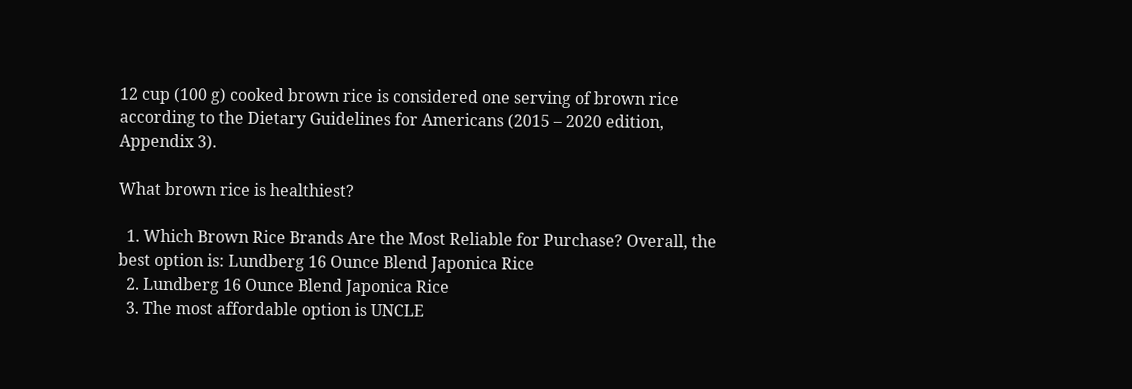12 cup (100 g) cooked brown rice is considered one serving of brown rice according to the Dietary Guidelines for Americans (2015 – 2020 edition, Appendix 3).

What brown rice is healthiest?

  1. Which Brown Rice Brands Are the Most Reliable for Purchase? Overall, the best option is: Lundberg 16 Ounce Blend Japonica Rice
  2. Lundberg 16 Ounce Blend Japonica Rice
  3. The most affordable option is UNCLE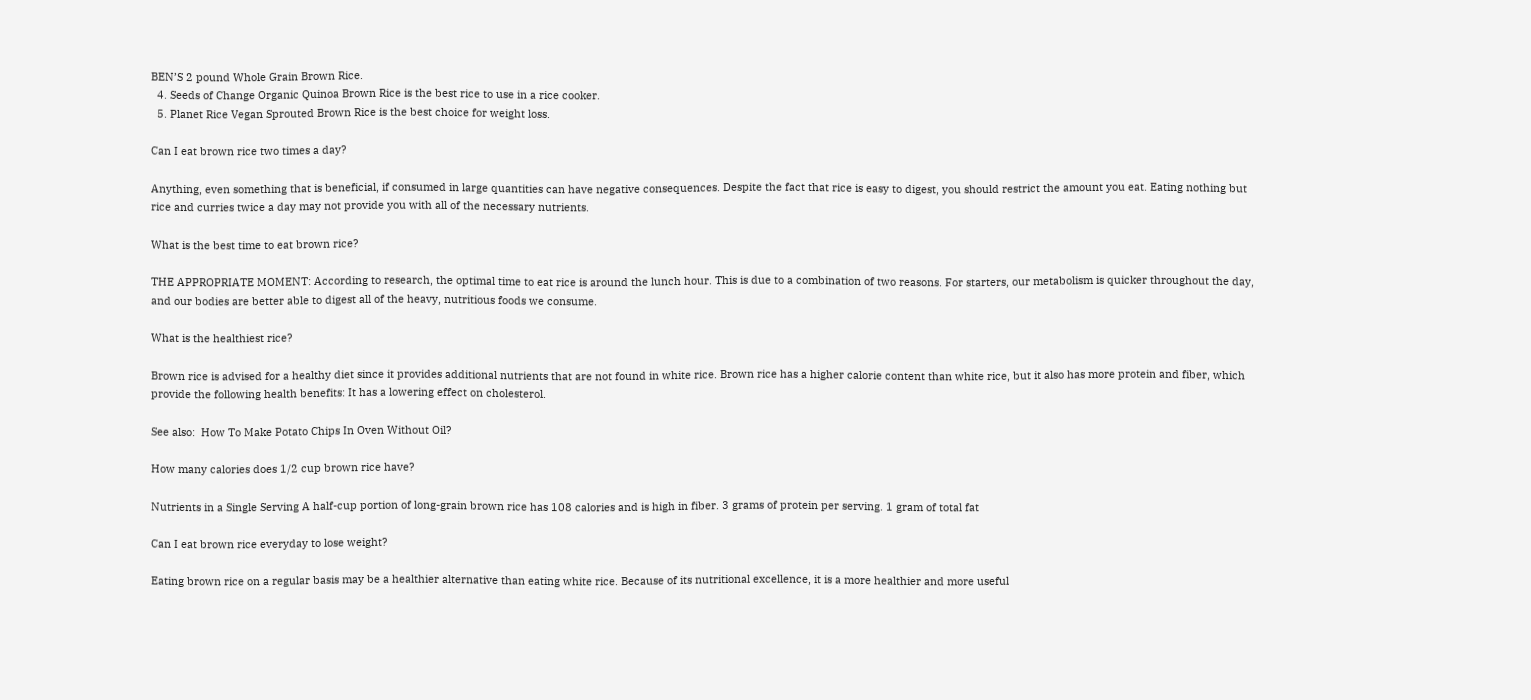BEN’S 2 pound Whole Grain Brown Rice.
  4. Seeds of Change Organic Quinoa Brown Rice is the best rice to use in a rice cooker.
  5. Planet Rice Vegan Sprouted Brown Rice is the best choice for weight loss.

Can I eat brown rice two times a day?

Anything, even something that is beneficial, if consumed in large quantities can have negative consequences. Despite the fact that rice is easy to digest, you should restrict the amount you eat. Eating nothing but rice and curries twice a day may not provide you with all of the necessary nutrients.

What is the best time to eat brown rice?

THE APPROPRIATE MOMENT: According to research, the optimal time to eat rice is around the lunch hour. This is due to a combination of two reasons. For starters, our metabolism is quicker throughout the day, and our bodies are better able to digest all of the heavy, nutritious foods we consume.

What is the healthiest rice?

Brown rice is advised for a healthy diet since it provides additional nutrients that are not found in white rice. Brown rice has a higher calorie content than white rice, but it also has more protein and fiber, which provide the following health benefits: It has a lowering effect on cholesterol.

See also:  How To Make Potato Chips In Oven Without Oil?

How many calories does 1/2 cup brown rice have?

Nutrients in a Single Serving A half-cup portion of long-grain brown rice has 108 calories and is high in fiber. 3 grams of protein per serving. 1 gram of total fat

Can I eat brown rice everyday to lose weight?

Eating brown rice on a regular basis may be a healthier alternative than eating white rice. Because of its nutritional excellence, it is a more healthier and more useful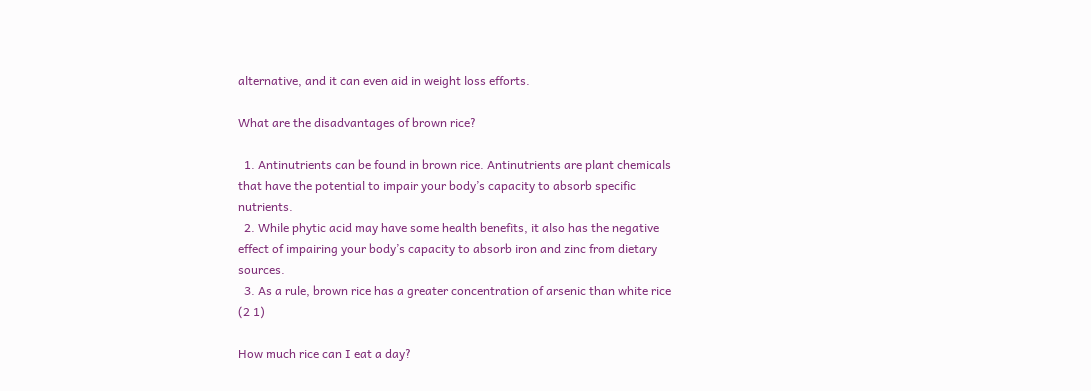alternative, and it can even aid in weight loss efforts.

What are the disadvantages of brown rice?

  1. Antinutrients can be found in brown rice. Antinutrients are plant chemicals that have the potential to impair your body’s capacity to absorb specific nutrients.
  2. While phytic acid may have some health benefits, it also has the negative effect of impairing your body’s capacity to absorb iron and zinc from dietary sources.
  3. As a rule, brown rice has a greater concentration of arsenic than white rice (2 1)

How much rice can I eat a day?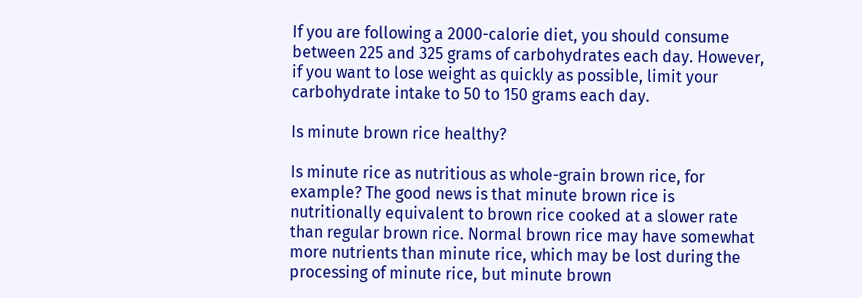If you are following a 2000-calorie diet, you should consume between 225 and 325 grams of carbohydrates each day. However, if you want to lose weight as quickly as possible, limit your carbohydrate intake to 50 to 150 grams each day.

Is minute brown rice healthy?

Is minute rice as nutritious as whole-grain brown rice, for example? The good news is that minute brown rice is nutritionally equivalent to brown rice cooked at a slower rate than regular brown rice. Normal brown rice may have somewhat more nutrients than minute rice, which may be lost during the processing of minute rice, but minute brown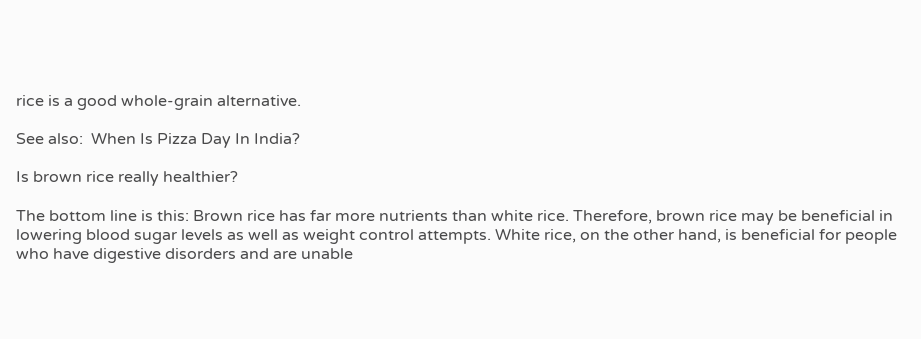rice is a good whole-grain alternative.

See also:  When Is Pizza Day In India?

Is brown rice really healthier?

The bottom line is this: Brown rice has far more nutrients than white rice. Therefore, brown rice may be beneficial in lowering blood sugar levels as well as weight control attempts. White rice, on the other hand, is beneficial for people who have digestive disorders and are unable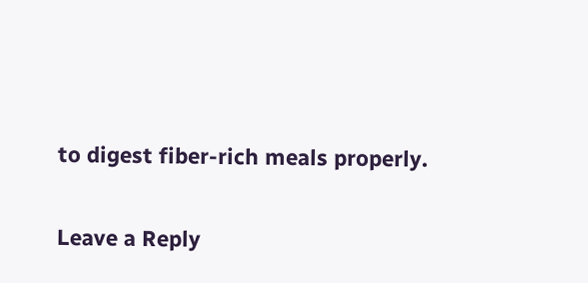to digest fiber-rich meals properly.

Leave a Reply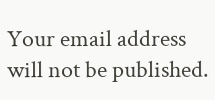Your email address will not be published.